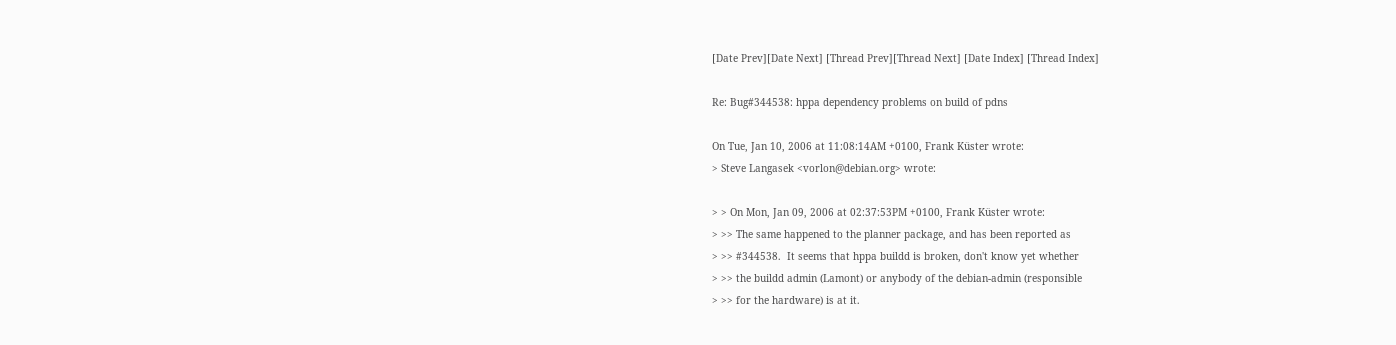[Date Prev][Date Next] [Thread Prev][Thread Next] [Date Index] [Thread Index]

Re: Bug#344538: hppa dependency problems on build of pdns

On Tue, Jan 10, 2006 at 11:08:14AM +0100, Frank Küster wrote:
> Steve Langasek <vorlon@debian.org> wrote:

> > On Mon, Jan 09, 2006 at 02:37:53PM +0100, Frank Küster wrote:
> >> The same happened to the planner package, and has been reported as
> >> #344538.  It seems that hppa buildd is broken, don't know yet whether
> >> the buildd admin (Lamont) or anybody of the debian-admin (responsible
> >> for the hardware) is at it.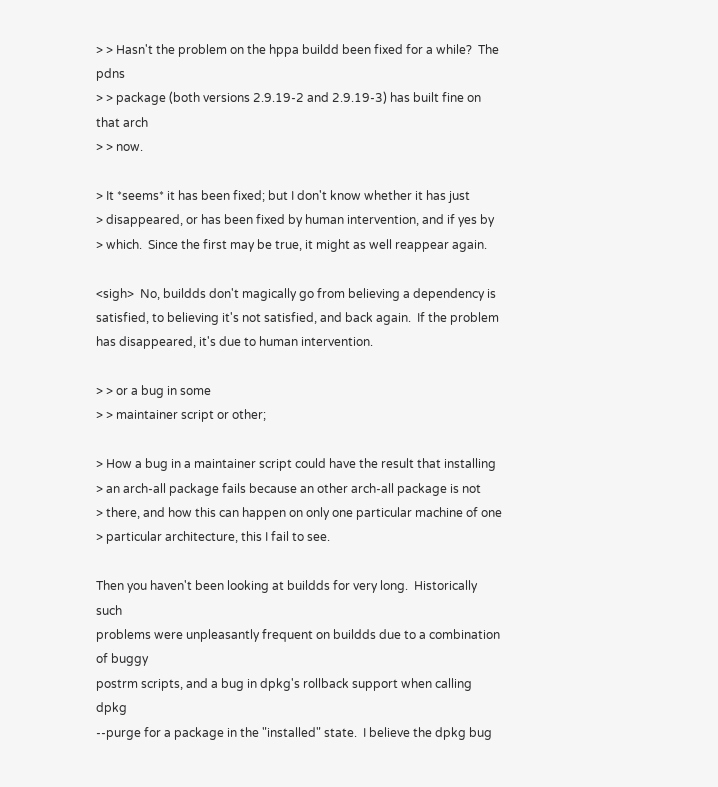> > Hasn't the problem on the hppa buildd been fixed for a while?  The pdns
> > package (both versions 2.9.19-2 and 2.9.19-3) has built fine on that arch
> > now.

> It *seems* it has been fixed; but I don't know whether it has just
> disappeared, or has been fixed by human intervention, and if yes by
> which.  Since the first may be true, it might as well reappear again.

<sigh>  No, buildds don't magically go from believing a dependency is
satisfied, to believing it's not satisfied, and back again.  If the problem
has disappeared, it's due to human intervention.

> > or a bug in some
> > maintainer script or other;

> How a bug in a maintainer script could have the result that installing
> an arch-all package fails because an other arch-all package is not
> there, and how this can happen on only one particular machine of one
> particular architecture, this I fail to see.

Then you haven't been looking at buildds for very long.  Historically such
problems were unpleasantly frequent on buildds due to a combination of buggy
postrm scripts, and a bug in dpkg's rollback support when calling dpkg
--purge for a package in the "installed" state.  I believe the dpkg bug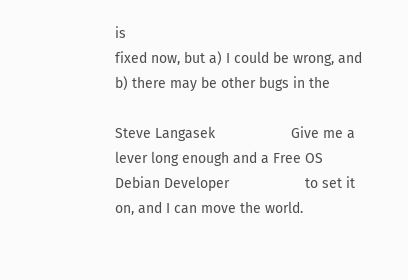is
fixed now, but a) I could be wrong, and b) there may be other bugs in the

Steve Langasek                   Give me a lever long enough and a Free OS
Debian Developer                   to set it on, and I can move the world.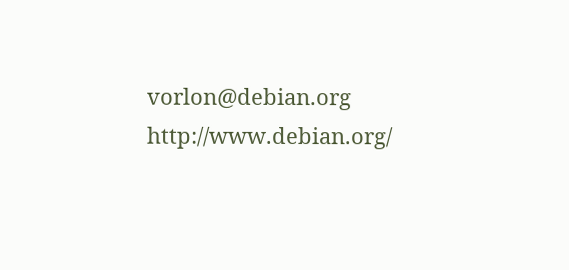vorlon@debian.org                                   http://www.debian.org/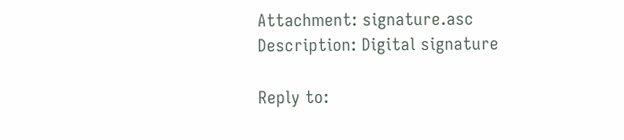Attachment: signature.asc
Description: Digital signature

Reply to: